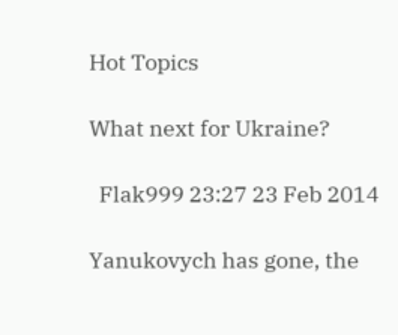Hot Topics

What next for Ukraine?

  Flak999 23:27 23 Feb 2014

Yanukovych has gone, the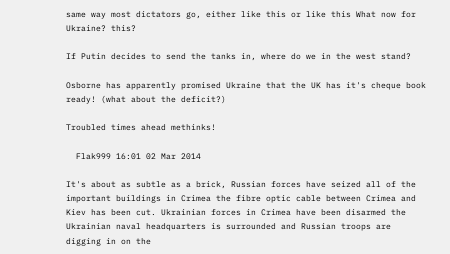same way most dictators go, either like this or like this What now for Ukraine? this?

If Putin decides to send the tanks in, where do we in the west stand?

Osborne has apparently promised Ukraine that the UK has it's cheque book ready! (what about the deficit?)

Troubled times ahead methinks!

  Flak999 16:01 02 Mar 2014

It's about as subtle as a brick, Russian forces have seized all of the important buildings in Crimea the fibre optic cable between Crimea and Kiev has been cut. Ukrainian forces in Crimea have been disarmed the Ukrainian naval headquarters is surrounded and Russian troops are digging in on the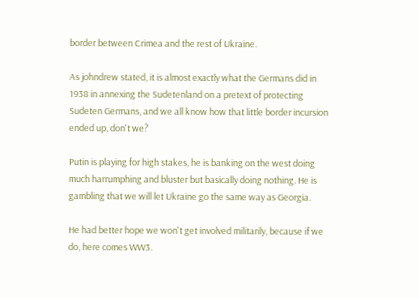border between Crimea and the rest of Ukraine.

As johndrew stated, it is almost exactly what the Germans did in 1938 in annexing the Sudetenland on a pretext of protecting Sudeten Germans, and we all know how that little border incursion ended up, don't we?

Putin is playing for high stakes, he is banking on the west doing much harrumphing and bluster but basically doing nothing. He is gambling that we will let Ukraine go the same way as Georgia.

He had better hope we won't get involved militarily, because if we do, here comes WW3.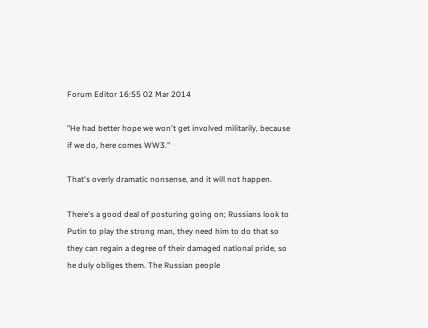Forum Editor 16:55 02 Mar 2014

"He had better hope we won't get involved militarily, because if we do, here comes WW3."

That's overly dramatic nonsense, and it will not happen.

There's a good deal of posturing going on; Russians look to Putin to play the strong man, they need him to do that so they can regain a degree of their damaged national pride, so he duly obliges them. The Russian people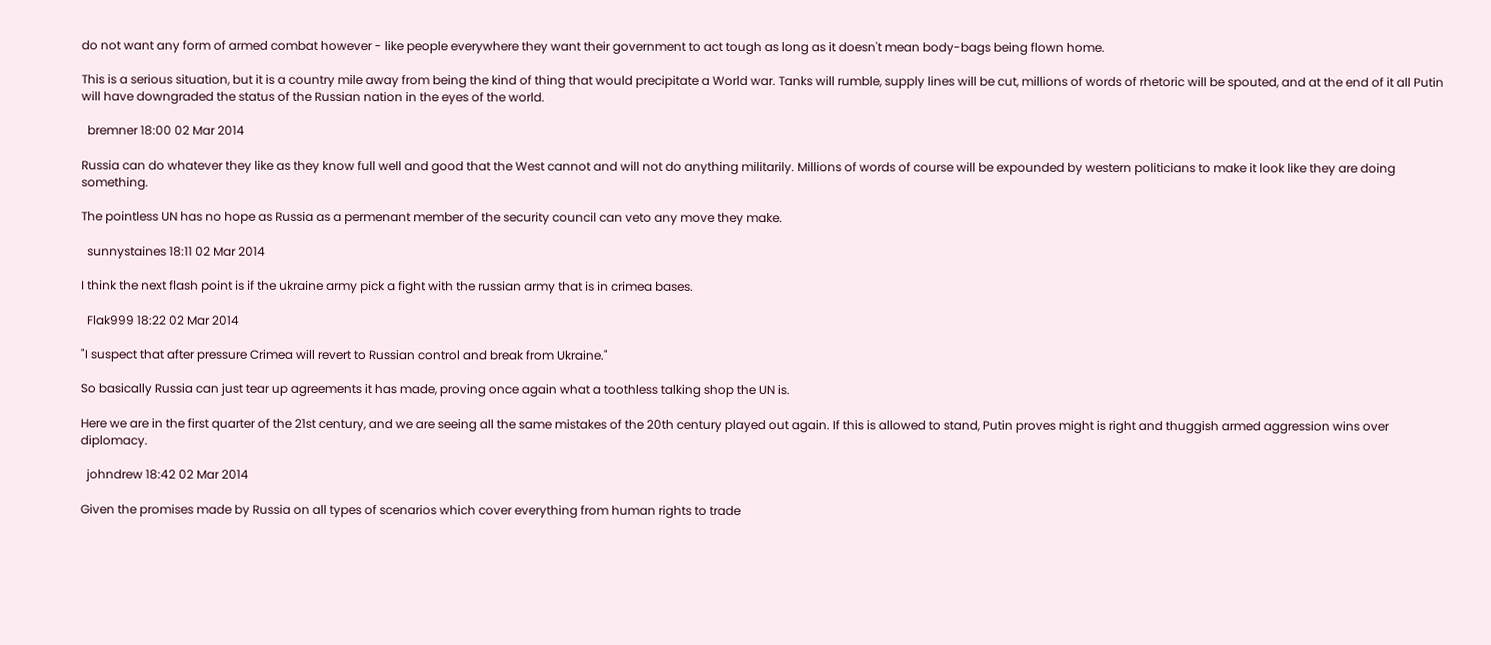do not want any form of armed combat however - like people everywhere they want their government to act tough as long as it doesn't mean body-bags being flown home.

This is a serious situation, but it is a country mile away from being the kind of thing that would precipitate a World war. Tanks will rumble, supply lines will be cut, millions of words of rhetoric will be spouted, and at the end of it all Putin will have downgraded the status of the Russian nation in the eyes of the world.

  bremner 18:00 02 Mar 2014

Russia can do whatever they like as they know full well and good that the West cannot and will not do anything militarily. Millions of words of course will be expounded by western politicians to make it look like they are doing something.

The pointless UN has no hope as Russia as a permenant member of the security council can veto any move they make.

  sunnystaines 18:11 02 Mar 2014

I think the next flash point is if the ukraine army pick a fight with the russian army that is in crimea bases.

  Flak999 18:22 02 Mar 2014

"I suspect that after pressure Crimea will revert to Russian control and break from Ukraine."

So basically Russia can just tear up agreements it has made, proving once again what a toothless talking shop the UN is.

Here we are in the first quarter of the 21st century, and we are seeing all the same mistakes of the 20th century played out again. If this is allowed to stand, Putin proves might is right and thuggish armed aggression wins over diplomacy.

  johndrew 18:42 02 Mar 2014

Given the promises made by Russia on all types of scenarios which cover everything from human rights to trade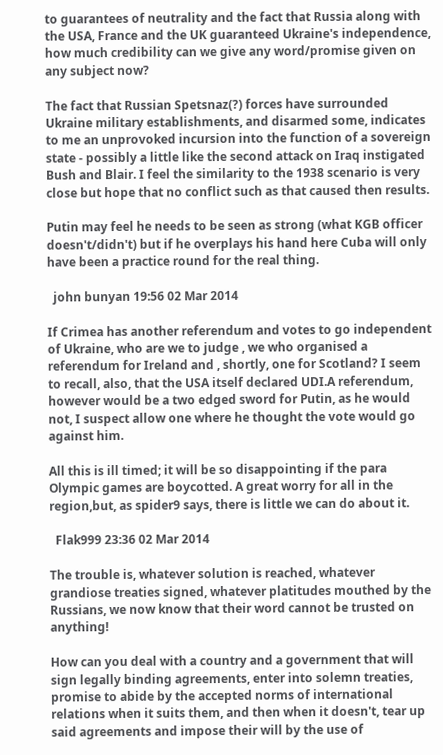to guarantees of neutrality and the fact that Russia along with the USA, France and the UK guaranteed Ukraine's independence, how much credibility can we give any word/promise given on any subject now?

The fact that Russian Spetsnaz(?) forces have surrounded Ukraine military establishments, and disarmed some, indicates to me an unprovoked incursion into the function of a sovereign state - possibly a little like the second attack on Iraq instigated Bush and Blair. I feel the similarity to the 1938 scenario is very close but hope that no conflict such as that caused then results.

Putin may feel he needs to be seen as strong (what KGB officer doesn't/didn't) but if he overplays his hand here Cuba will only have been a practice round for the real thing.

  john bunyan 19:56 02 Mar 2014

If Crimea has another referendum and votes to go independent of Ukraine, who are we to judge , we who organised a referendum for Ireland and , shortly, one for Scotland? I seem to recall, also, that the USA itself declared UDI.A referendum, however would be a two edged sword for Putin, as he would not, I suspect allow one where he thought the vote would go against him.

All this is ill timed; it will be so disappointing if the para Olympic games are boycotted. A great worry for all in the region,but, as spider9 says, there is little we can do about it.

  Flak999 23:36 02 Mar 2014

The trouble is, whatever solution is reached, whatever grandiose treaties signed, whatever platitudes mouthed by the Russians, we now know that their word cannot be trusted on anything!

How can you deal with a country and a government that will sign legally binding agreements, enter into solemn treaties, promise to abide by the accepted norms of international relations when it suits them, and then when it doesn't, tear up said agreements and impose their will by the use of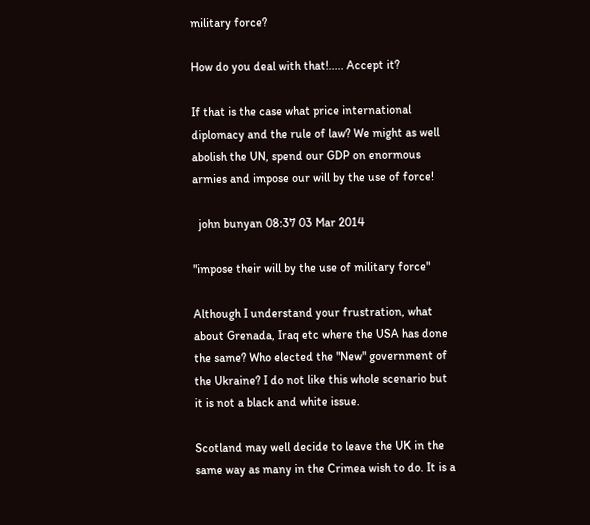military force?

How do you deal with that!..... Accept it?

If that is the case what price international diplomacy and the rule of law? We might as well abolish the UN, spend our GDP on enormous armies and impose our will by the use of force!

  john bunyan 08:37 03 Mar 2014

"impose their will by the use of military force"

Although I understand your frustration, what about Grenada, Iraq etc where the USA has done the same? Who elected the "New" government of the Ukraine? I do not like this whole scenario but it is not a black and white issue.

Scotland may well decide to leave the UK in the same way as many in the Crimea wish to do. It is a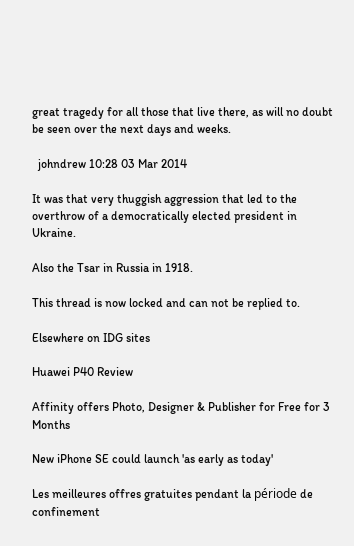great tragedy for all those that live there, as will no doubt be seen over the next days and weeks.

  johndrew 10:28 03 Mar 2014

It was that very thuggish aggression that led to the overthrow of a democratically elected president in Ukraine.

Also the Tsar in Russia in 1918.

This thread is now locked and can not be replied to.

Elsewhere on IDG sites

Huawei P40 Review

Affinity offers Photo, Designer & Publisher for Free for 3 Months

New iPhone SE could launch 'as early as today'

Les meilleures offres gratuites pendant la période de confinement